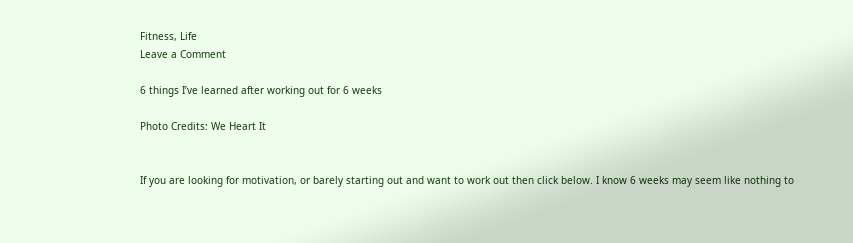Fitness, Life
Leave a Comment

6 things I’ve learned after working out for 6 weeks

Photo Credits: We Heart It


If you are looking for motivation, or barely starting out and want to work out then click below. I know 6 weeks may seem like nothing to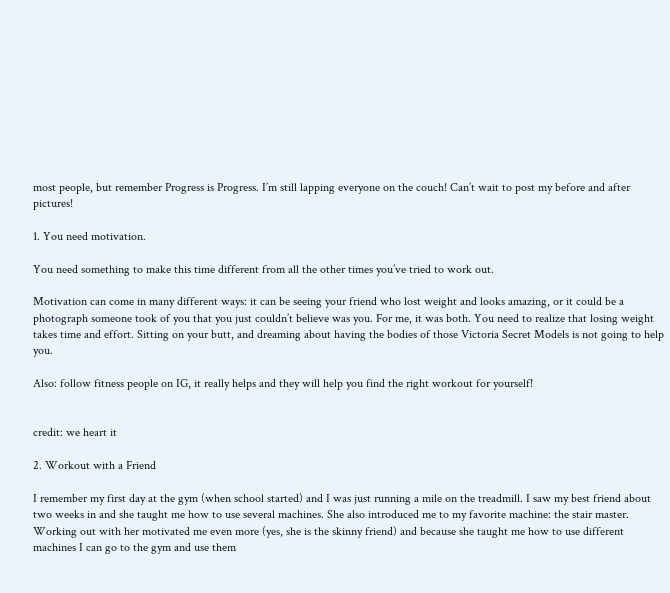most people, but remember Progress is Progress. I’m still lapping everyone on the couch! Can’t wait to post my before and after pictures!

1. You need motivation.

You need something to make this time different from all the other times you’ve tried to work out.

Motivation can come in many different ways: it can be seeing your friend who lost weight and looks amazing, or it could be a photograph someone took of you that you just couldn’t believe was you. For me, it was both. You need to realize that losing weight takes time and effort. Sitting on your butt, and dreaming about having the bodies of those Victoria Secret Models is not going to help you.

Also: follow fitness people on IG, it really helps and they will help you find the right workout for yourself!


credit: we heart it

2. Workout with a Friend

I remember my first day at the gym (when school started) and I was just running a mile on the treadmill. I saw my best friend about two weeks in and she taught me how to use several machines. She also introduced me to my favorite machine: the stair master. Working out with her motivated me even more (yes, she is the skinny friend) and because she taught me how to use different machines I can go to the gym and use them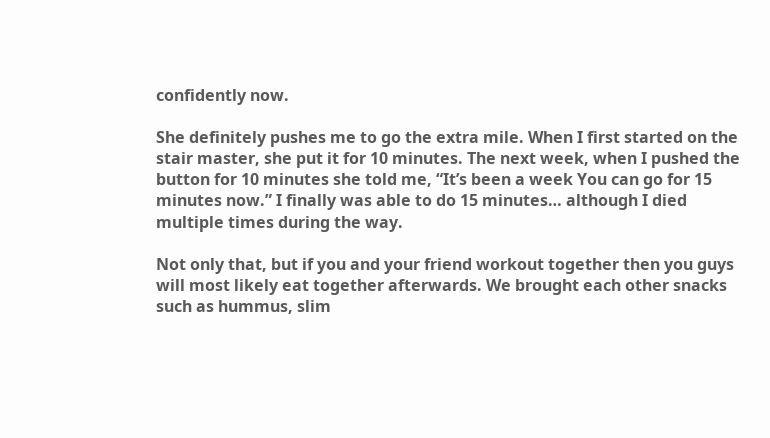confidently now.

She definitely pushes me to go the extra mile. When I first started on the stair master, she put it for 10 minutes. The next week, when I pushed the button for 10 minutes she told me, “It’s been a week You can go for 15 minutes now.” I finally was able to do 15 minutes… although I died multiple times during the way.

Not only that, but if you and your friend workout together then you guys will most likely eat together afterwards. We brought each other snacks such as hummus, slim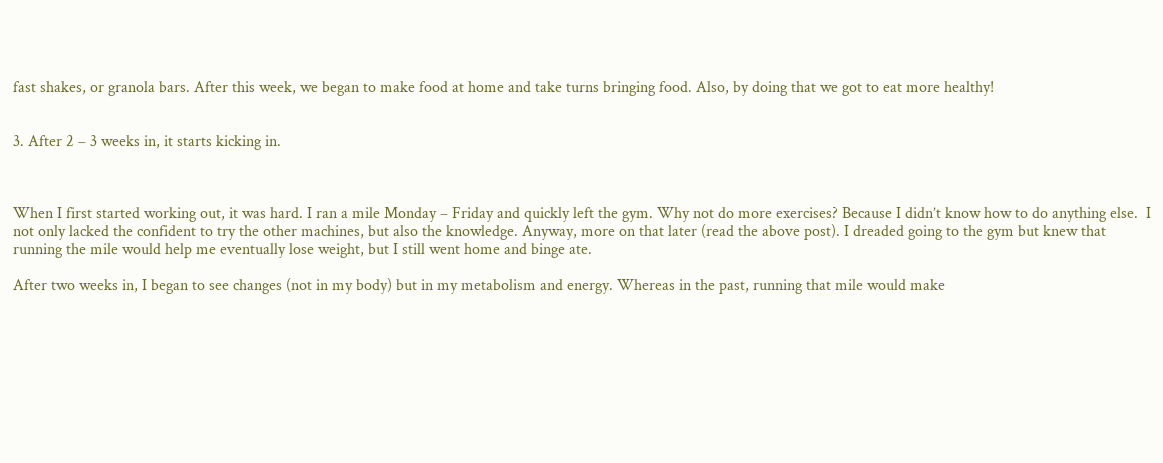fast shakes, or granola bars. After this week, we began to make food at home and take turns bringing food. Also, by doing that we got to eat more healthy!


3. After 2 – 3 weeks in, it starts kicking in.



When I first started working out, it was hard. I ran a mile Monday – Friday and quickly left the gym. Why not do more exercises? Because I didn’t know how to do anything else.  I not only lacked the confident to try the other machines, but also the knowledge. Anyway, more on that later (read the above post). I dreaded going to the gym but knew that running the mile would help me eventually lose weight, but I still went home and binge ate.

After two weeks in, I began to see changes (not in my body) but in my metabolism and energy. Whereas in the past, running that mile would make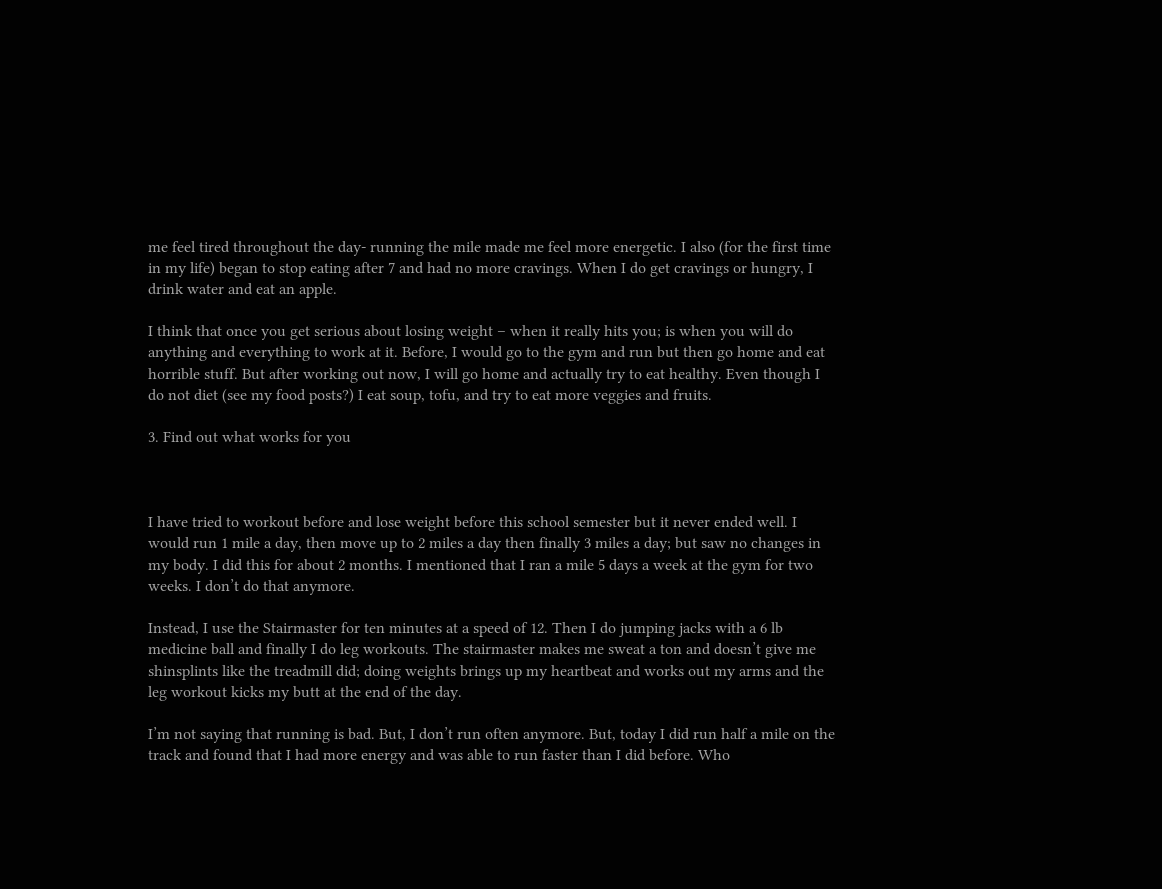me feel tired throughout the day- running the mile made me feel more energetic. I also (for the first time in my life) began to stop eating after 7 and had no more cravings. When I do get cravings or hungry, I drink water and eat an apple.

I think that once you get serious about losing weight – when it really hits you; is when you will do anything and everything to work at it. Before, I would go to the gym and run but then go home and eat horrible stuff. But after working out now, I will go home and actually try to eat healthy. Even though I do not diet (see my food posts?) I eat soup, tofu, and try to eat more veggies and fruits.

3. Find out what works for you



I have tried to workout before and lose weight before this school semester but it never ended well. I would run 1 mile a day, then move up to 2 miles a day then finally 3 miles a day; but saw no changes in my body. I did this for about 2 months. I mentioned that I ran a mile 5 days a week at the gym for two weeks. I don’t do that anymore.

Instead, I use the Stairmaster for ten minutes at a speed of 12. Then I do jumping jacks with a 6 lb medicine ball and finally I do leg workouts. The stairmaster makes me sweat a ton and doesn’t give me shinsplints like the treadmill did; doing weights brings up my heartbeat and works out my arms and the leg workout kicks my butt at the end of the day.

I’m not saying that running is bad. But, I don’t run often anymore. But, today I did run half a mile on the track and found that I had more energy and was able to run faster than I did before. Who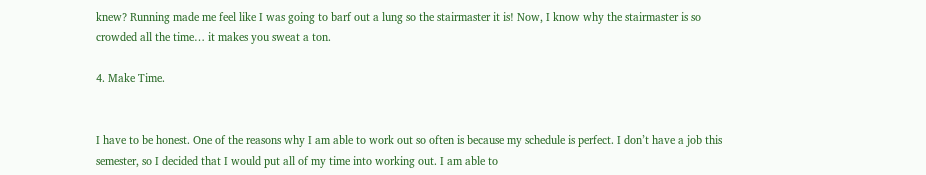knew? Running made me feel like I was going to barf out a lung so the stairmaster it is! Now, I know why the stairmaster is so crowded all the time… it makes you sweat a ton.

4. Make Time.


I have to be honest. One of the reasons why I am able to work out so often is because my schedule is perfect. I don’t have a job this semester, so I decided that I would put all of my time into working out. I am able to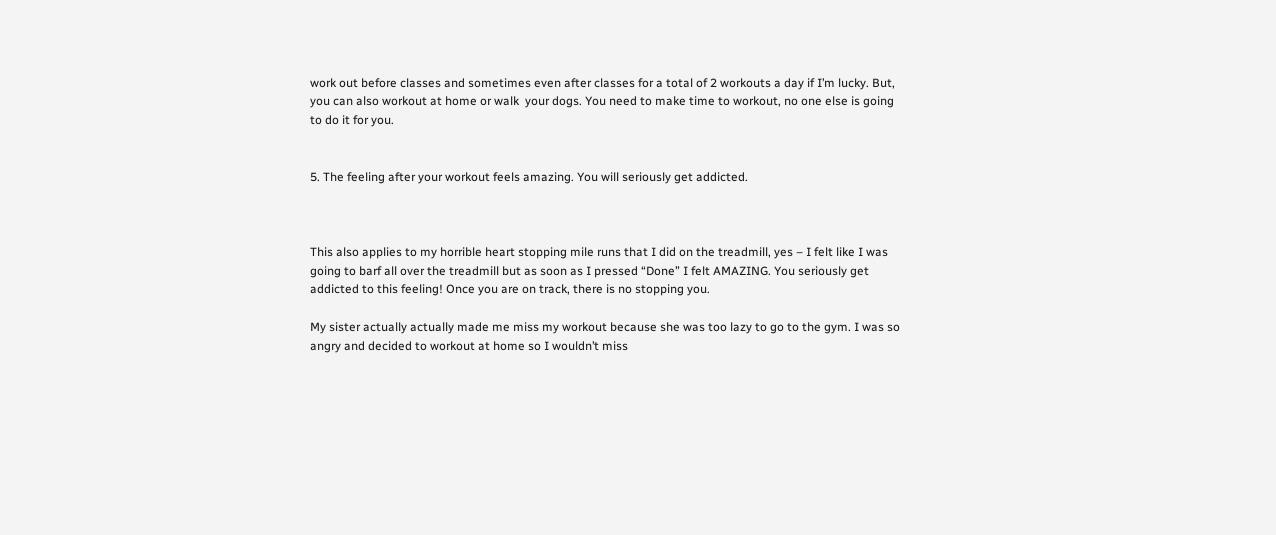work out before classes and sometimes even after classes for a total of 2 workouts a day if I’m lucky. But, you can also workout at home or walk  your dogs. You need to make time to workout, no one else is going to do it for you.


5. The feeling after your workout feels amazing. You will seriously get addicted.



This also applies to my horrible heart stopping mile runs that I did on the treadmill, yes – I felt like I was going to barf all over the treadmill but as soon as I pressed “Done” I felt AMAZING. You seriously get addicted to this feeling! Once you are on track, there is no stopping you.

My sister actually actually made me miss my workout because she was too lazy to go to the gym. I was so angry and decided to workout at home so I wouldn’t miss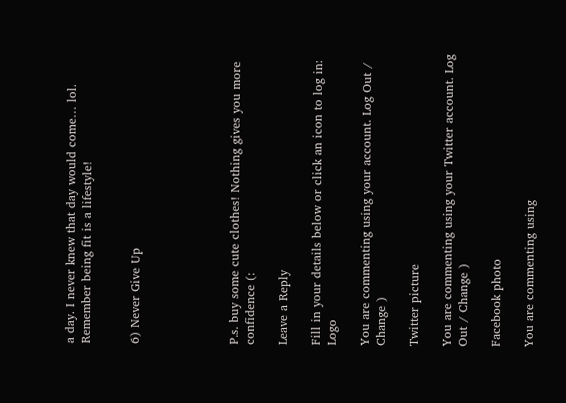a day. I never knew that day would come… lol.   Remember being fit is a lifestyle!


6) Never Give Up





P.s. buy some cute clothes! Nothing gives you more confidence (:

Leave a Reply

Fill in your details below or click an icon to log in: Logo

You are commenting using your account. Log Out / Change )

Twitter picture

You are commenting using your Twitter account. Log Out / Change )

Facebook photo

You are commenting using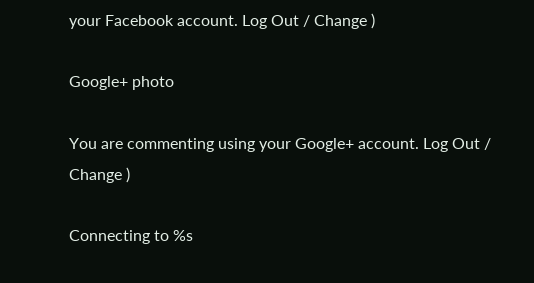your Facebook account. Log Out / Change )

Google+ photo

You are commenting using your Google+ account. Log Out / Change )

Connecting to %s